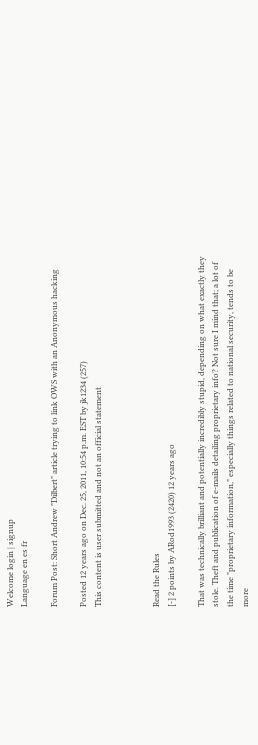Welcome login | signup
Language en es fr

Forum Post: Short Andrew "Dilbert" article trying to link OWS with an Anonymous hacking

Posted 12 years ago on Dec. 25, 2011, 10:54 p.m. EST by jk1234 (257)
This content is user submitted and not an official statement



Read the Rules
[-] 2 points by ARod1993 (2420) 12 years ago

That was technically brilliant and potentially incredibly stupid, depending on what exactly they stole. Theft and publication of e-mails detailing proprietary info? Not sure I mind that; a lot of the time "proprietary information," especially things related to national security, tends to be more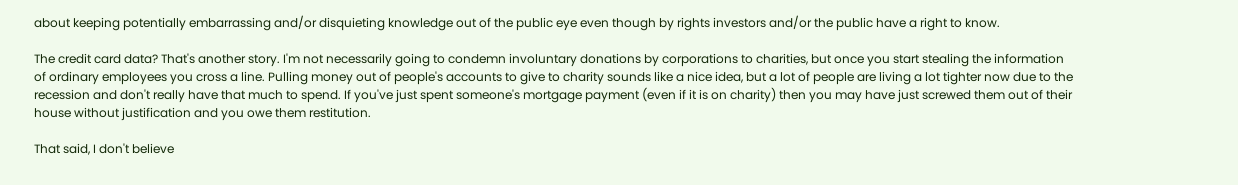about keeping potentially embarrassing and/or disquieting knowledge out of the public eye even though by rights investors and/or the public have a right to know.

The credit card data? That's another story. I'm not necessarily going to condemn involuntary donations by corporations to charities, but once you start stealing the information of ordinary employees you cross a line. Pulling money out of people's accounts to give to charity sounds like a nice idea, but a lot of people are living a lot tighter now due to the recession and don't really have that much to spend. If you've just spent someone's mortgage payment (even if it is on charity) then you may have just screwed them out of their house without justification and you owe them restitution.

That said, I don't believe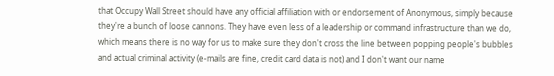that Occupy Wall Street should have any official affiliation with or endorsement of Anonymous, simply because they're a bunch of loose cannons. They have even less of a leadership or command infrastructure than we do, which means there is no way for us to make sure they don't cross the line between popping people's bubbles and actual criminal activity (e-mails are fine, credit card data is not) and I don't want our name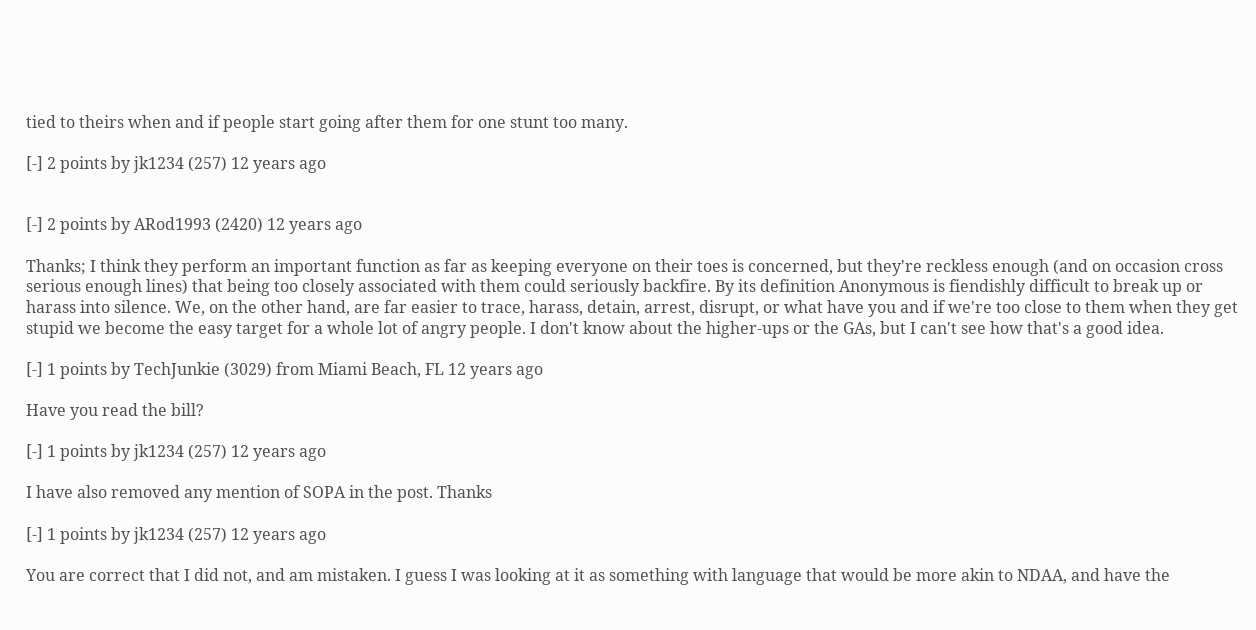tied to theirs when and if people start going after them for one stunt too many.

[-] 2 points by jk1234 (257) 12 years ago


[-] 2 points by ARod1993 (2420) 12 years ago

Thanks; I think they perform an important function as far as keeping everyone on their toes is concerned, but they're reckless enough (and on occasion cross serious enough lines) that being too closely associated with them could seriously backfire. By its definition Anonymous is fiendishly difficult to break up or harass into silence. We, on the other hand, are far easier to trace, harass, detain, arrest, disrupt, or what have you and if we're too close to them when they get stupid we become the easy target for a whole lot of angry people. I don't know about the higher-ups or the GAs, but I can't see how that's a good idea.

[-] 1 points by TechJunkie (3029) from Miami Beach, FL 12 years ago

Have you read the bill?

[-] 1 points by jk1234 (257) 12 years ago

I have also removed any mention of SOPA in the post. Thanks

[-] 1 points by jk1234 (257) 12 years ago

You are correct that I did not, and am mistaken. I guess I was looking at it as something with language that would be more akin to NDAA, and have the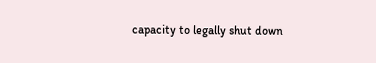capacity to legally shut down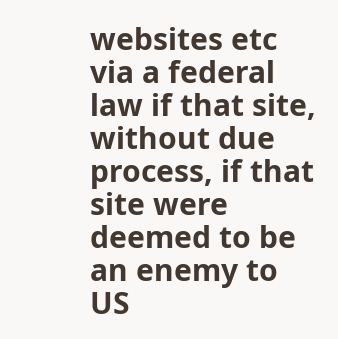websites etc via a federal law if that site, without due process, if that site were deemed to be an enemy to US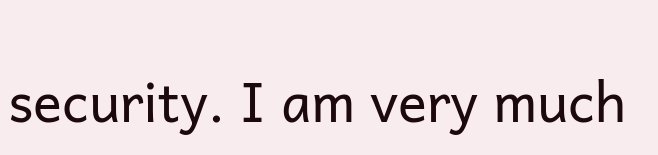security. I am very much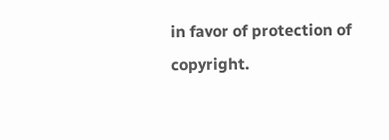in favor of protection of copyright.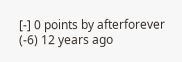[-] 0 points by afterforever (-6) 12 years ago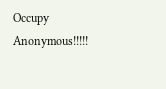Occupy Anonymous!!!!!